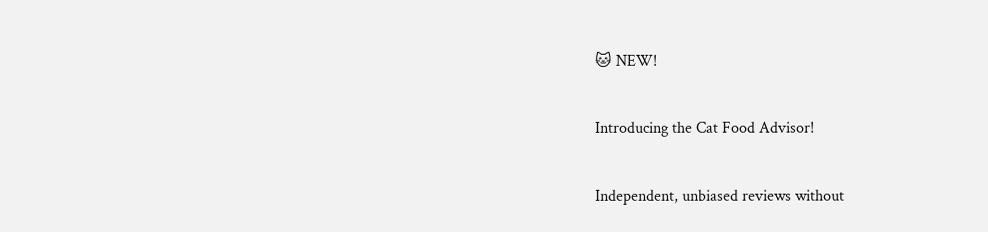🐱 NEW!

Introducing the Cat Food Advisor!

Independent, unbiased reviews without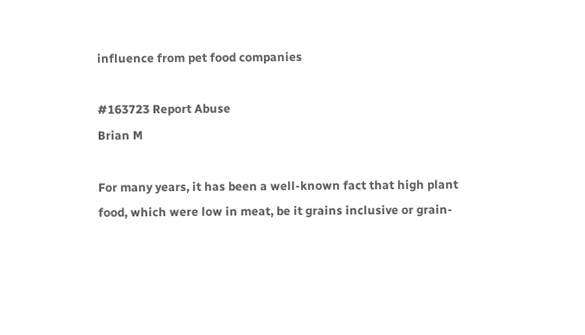influence from pet food companies

#163723 Report Abuse
Brian M

For many years, it has been a well-known fact that high plant food, which were low in meat, be it grains inclusive or grain-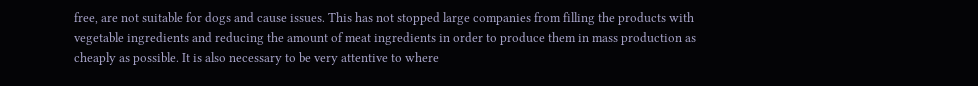free, are not suitable for dogs and cause issues. This has not stopped large companies from filling the products with vegetable ingredients and reducing the amount of meat ingredients in order to produce them in mass production as cheaply as possible. It is also necessary to be very attentive to where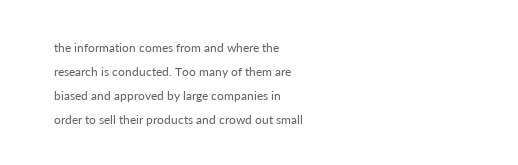the information comes from and where the research is conducted. Too many of them are biased and approved by large companies in order to sell their products and crowd out small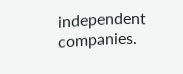independent companies.